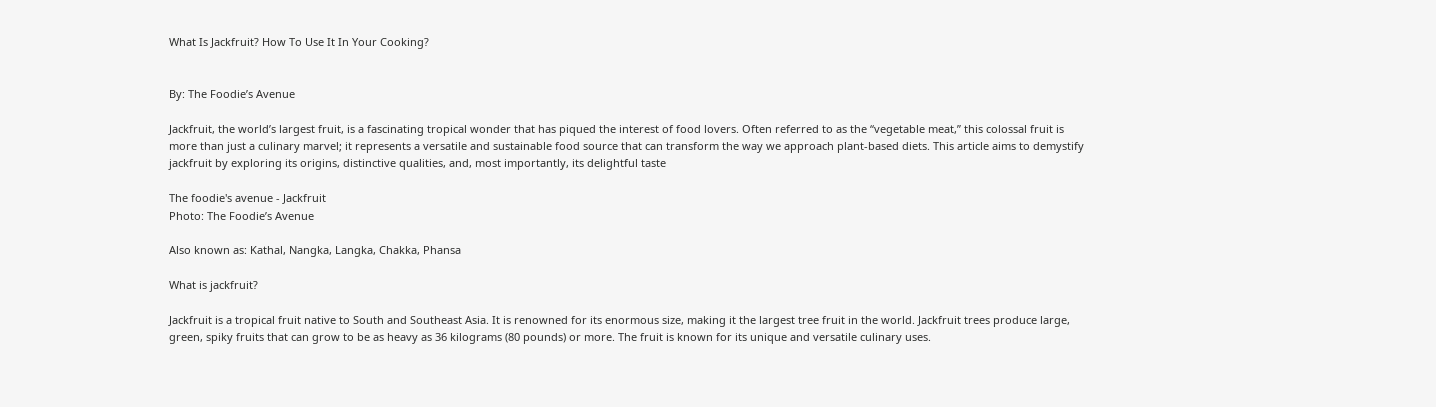What Is Jackfruit? How To Use It In Your Cooking?


By: The Foodie’s Avenue

Jackfruit, the world’s largest fruit, is a fascinating tropical wonder that has piqued the interest of food lovers. Often referred to as the “vegetable meat,” this colossal fruit is more than just a culinary marvel; it represents a versatile and sustainable food source that can transform the way we approach plant-based diets. This article aims to demystify jackfruit by exploring its origins, distinctive qualities, and, most importantly, its delightful taste

The foodie's avenue - Jackfruit
Photo: The Foodie’s Avenue

Also known as: Kathal, Nangka, Langka, Chakka, Phansa

What is jackfruit?

Jackfruit is a tropical fruit native to South and Southeast Asia. It is renowned for its enormous size, making it the largest tree fruit in the world. Jackfruit trees produce large, green, spiky fruits that can grow to be as heavy as 36 kilograms (80 pounds) or more. The fruit is known for its unique and versatile culinary uses.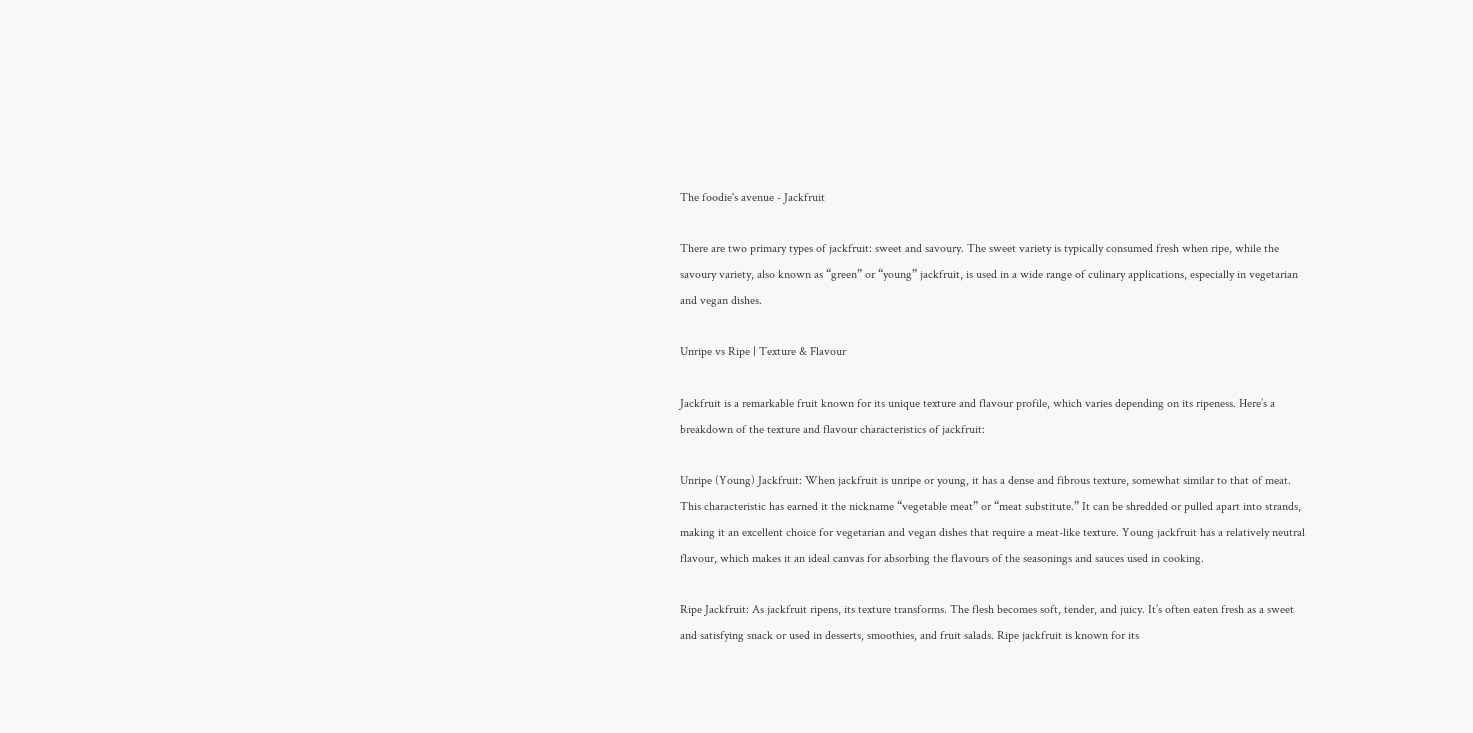The foodie's avenue - Jackfruit

There are two primary types of jackfruit: sweet and savoury. The sweet variety is typically consumed fresh when ripe, while the savoury variety, also known as “green” or “young” jackfruit, is used in a wide range of culinary applications, especially in vegetarian and vegan dishes.

Unripe vs Ripe | Texture & Flavour

Jackfruit is a remarkable fruit known for its unique texture and flavour profile, which varies depending on its ripeness. Here’s a breakdown of the texture and flavour characteristics of jackfruit:

Unripe (Young) Jackfruit: When jackfruit is unripe or young, it has a dense and fibrous texture, somewhat similar to that of meat. This characteristic has earned it the nickname “vegetable meat” or “meat substitute.” It can be shredded or pulled apart into strands, making it an excellent choice for vegetarian and vegan dishes that require a meat-like texture. Young jackfruit has a relatively neutral flavour, which makes it an ideal canvas for absorbing the flavours of the seasonings and sauces used in cooking.

Ripe Jackfruit: As jackfruit ripens, its texture transforms. The flesh becomes soft, tender, and juicy. It’s often eaten fresh as a sweet and satisfying snack or used in desserts, smoothies, and fruit salads. Ripe jackfruit is known for its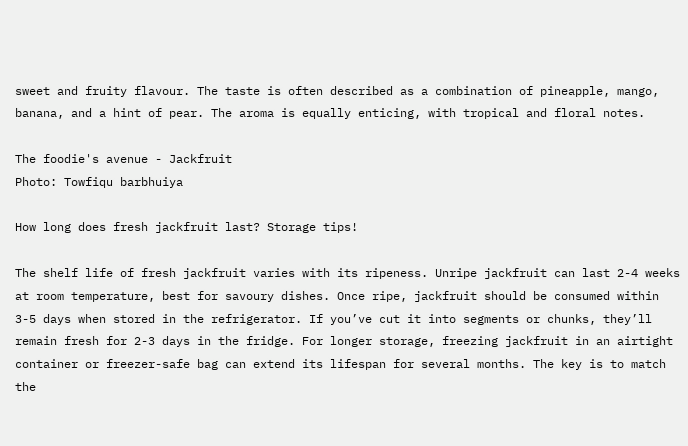sweet and fruity flavour. The taste is often described as a combination of pineapple, mango, banana, and a hint of pear. The aroma is equally enticing, with tropical and floral notes.

The foodie's avenue - Jackfruit
Photo: Towfiqu barbhuiya

How long does fresh jackfruit last? Storage tips!

The shelf life of fresh jackfruit varies with its ripeness. Unripe jackfruit can last 2-4 weeks at room temperature, best for savoury dishes. Once ripe, jackfruit should be consumed within 3-5 days when stored in the refrigerator. If you’ve cut it into segments or chunks, they’ll remain fresh for 2-3 days in the fridge. For longer storage, freezing jackfruit in an airtight container or freezer-safe bag can extend its lifespan for several months. The key is to match the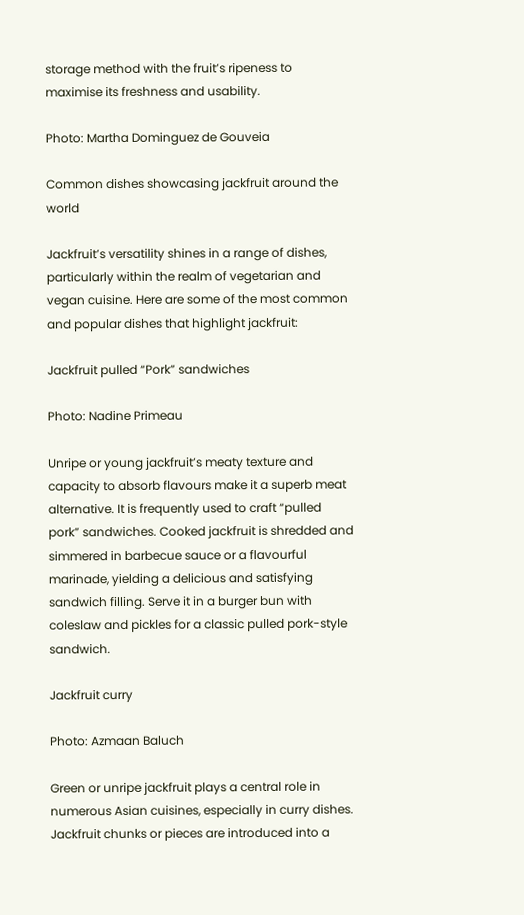storage method with the fruit’s ripeness to maximise its freshness and usability.

Photo: Martha Dominguez de Gouveia

Common dishes showcasing jackfruit around the world

Jackfruit’s versatility shines in a range of dishes, particularly within the realm of vegetarian and vegan cuisine. Here are some of the most common and popular dishes that highlight jackfruit:

Jackfruit pulled “Pork” sandwiches

Photo: Nadine Primeau

Unripe or young jackfruit’s meaty texture and capacity to absorb flavours make it a superb meat alternative. It is frequently used to craft “pulled pork” sandwiches. Cooked jackfruit is shredded and simmered in barbecue sauce or a flavourful marinade, yielding a delicious and satisfying sandwich filling. Serve it in a burger bun with coleslaw and pickles for a classic pulled pork-style sandwich.

Jackfruit curry

Photo: Azmaan Baluch

Green or unripe jackfruit plays a central role in numerous Asian cuisines, especially in curry dishes. Jackfruit chunks or pieces are introduced into a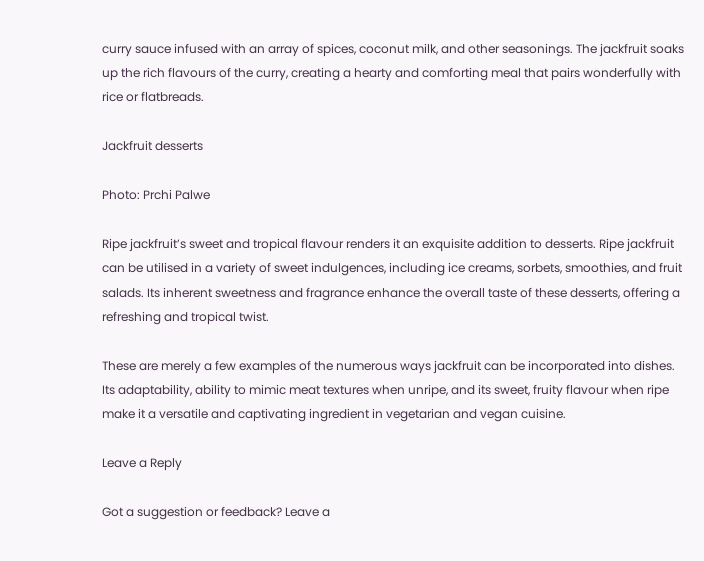curry sauce infused with an array of spices, coconut milk, and other seasonings. The jackfruit soaks up the rich flavours of the curry, creating a hearty and comforting meal that pairs wonderfully with rice or flatbreads.

Jackfruit desserts

Photo: Prchi Palwe

Ripe jackfruit’s sweet and tropical flavour renders it an exquisite addition to desserts. Ripe jackfruit can be utilised in a variety of sweet indulgences, including ice creams, sorbets, smoothies, and fruit salads. Its inherent sweetness and fragrance enhance the overall taste of these desserts, offering a refreshing and tropical twist.

These are merely a few examples of the numerous ways jackfruit can be incorporated into dishes. Its adaptability, ability to mimic meat textures when unripe, and its sweet, fruity flavour when ripe make it a versatile and captivating ingredient in vegetarian and vegan cuisine.

Leave a Reply

Got a suggestion or feedback? Leave a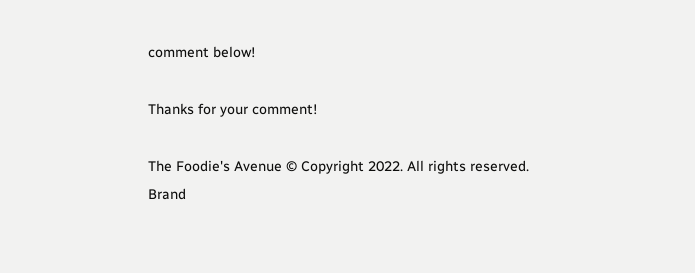comment below!

Thanks for your comment!

The Foodie's Avenue © Copyright 2022. All rights reserved.
Brand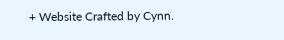+ Website Crafted by Cynn.